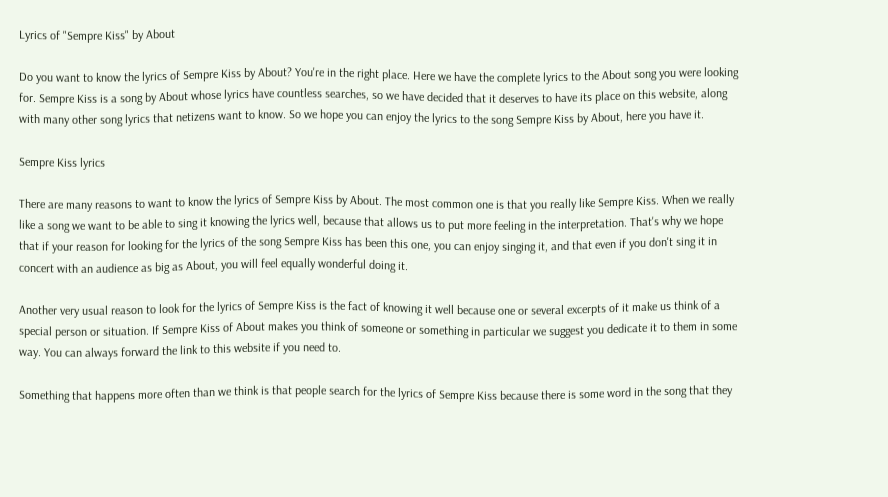Lyrics of "Sempre Kiss" by About

Do you want to know the lyrics of Sempre Kiss by About? You're in the right place. Here we have the complete lyrics to the About song you were looking for. Sempre Kiss is a song by About whose lyrics have countless searches, so we have decided that it deserves to have its place on this website, along with many other song lyrics that netizens want to know. So we hope you can enjoy the lyrics to the song Sempre Kiss by About, here you have it.

Sempre Kiss lyrics

There are many reasons to want to know the lyrics of Sempre Kiss by About. The most common one is that you really like Sempre Kiss. When we really like a song we want to be able to sing it knowing the lyrics well, because that allows us to put more feeling in the interpretation. That's why we hope that if your reason for looking for the lyrics of the song Sempre Kiss has been this one, you can enjoy singing it, and that even if you don't sing it in concert with an audience as big as About, you will feel equally wonderful doing it.

Another very usual reason to look for the lyrics of Sempre Kiss is the fact of knowing it well because one or several excerpts of it make us think of a special person or situation. If Sempre Kiss of About makes you think of someone or something in particular we suggest you dedicate it to them in some way. You can always forward the link to this website if you need to.

Something that happens more often than we think is that people search for the lyrics of Sempre Kiss because there is some word in the song that they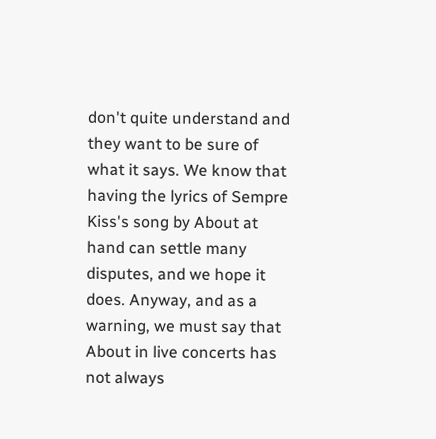don't quite understand and they want to be sure of what it says. We know that having the lyrics of Sempre Kiss's song by About at hand can settle many disputes, and we hope it does. Anyway, and as a warning, we must say that About in live concerts has not always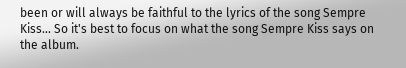been or will always be faithful to the lyrics of the song Sempre Kiss... So it's best to focus on what the song Sempre Kiss says on the album.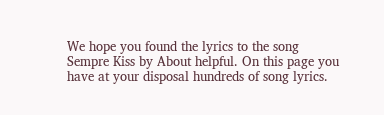We hope you found the lyrics to the song Sempre Kiss by About helpful. On this page you have at your disposal hundreds of song lyrics.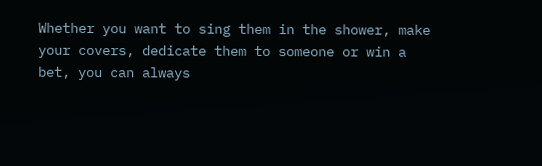Whether you want to sing them in the shower, make your covers, dedicate them to someone or win a bet, you can always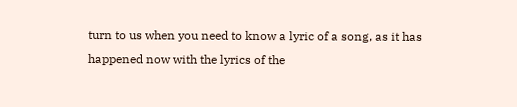turn to us when you need to know a lyric of a song, as it has happened now with the lyrics of the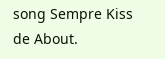song Sempre Kiss de About.